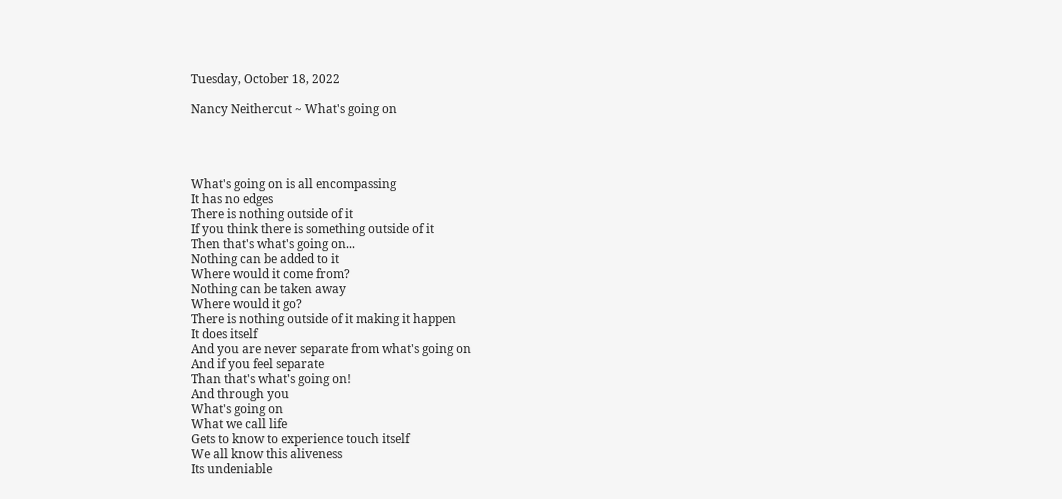Tuesday, October 18, 2022

Nancy Neithercut ~ What's going on




What's going on is all encompassing
It has no edges
There is nothing outside of it
If you think there is something outside of it
Then that's what's going on...
Nothing can be added to it
Where would it come from?
Nothing can be taken away
Where would it go?
There is nothing outside of it making it happen
It does itself
And you are never separate from what's going on
And if you feel separate
Than that's what's going on!
And through you
What's going on
What we call life
Gets to know to experience touch itself
We all know this aliveness
Its undeniable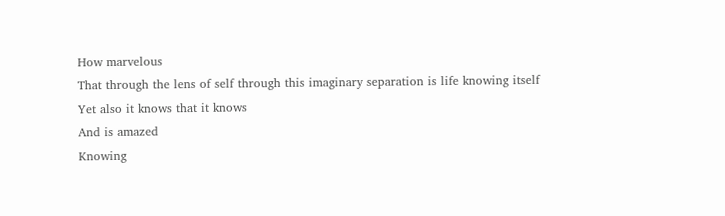How marvelous
That through the lens of self through this imaginary separation is life knowing itself
Yet also it knows that it knows
And is amazed
Knowing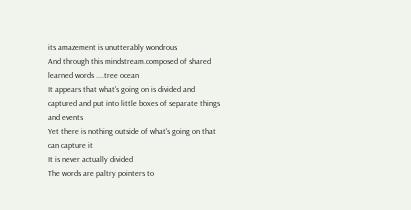its amazement is unutterably wondrous
And through this mindstream.composed of shared learned words ....tree ocean
It appears that what's going on is divided and captured and put into little boxes of separate things and events
Yet there is nothing outside of what's going on that can capture it
It is never actually divided
The words are paltry pointers to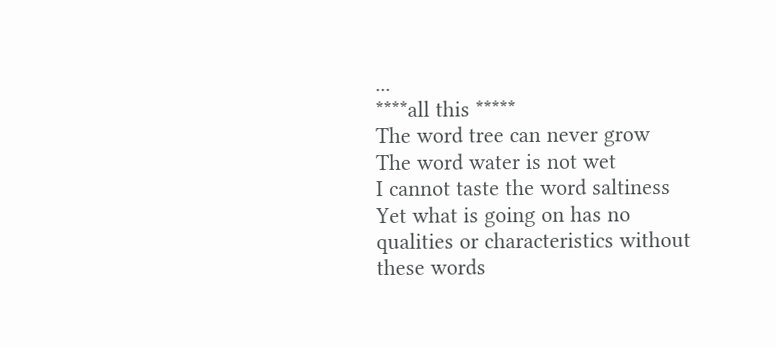...
****all this *****
The word tree can never grow
The word water is not wet
I cannot taste the word saltiness
Yet what is going on has no qualities or characteristics without these words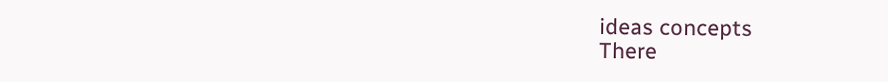ideas concepts
There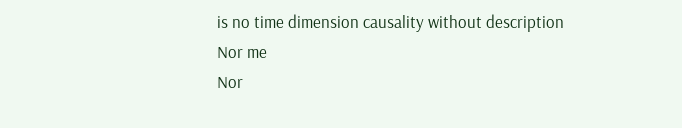is no time dimension causality without description
Nor me
Nor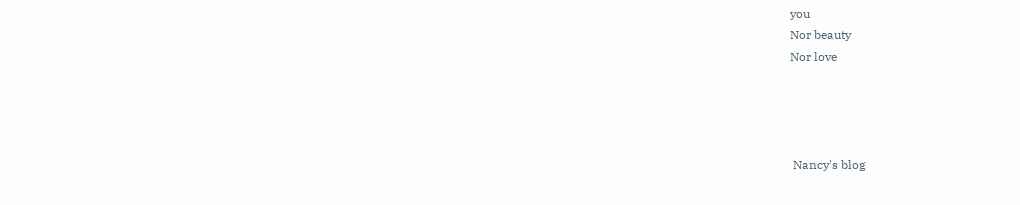you
Nor beauty
Nor love




 Nancy's blog